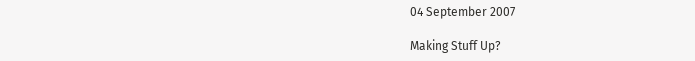04 September 2007

Making Stuff Up?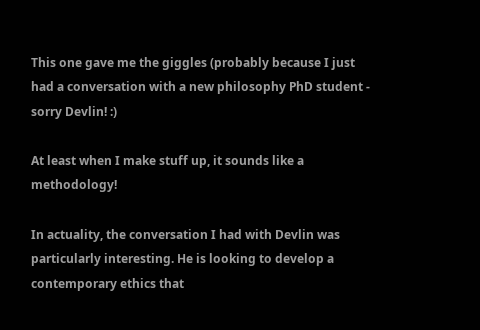This one gave me the giggles (probably because I just had a conversation with a new philosophy PhD student - sorry Devlin! :)

At least when I make stuff up, it sounds like a methodology!

In actuality, the conversation I had with Devlin was particularly interesting. He is looking to develop a contemporary ethics that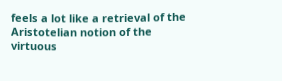feels a lot like a retrieval of the Aristotelian notion of the virtuous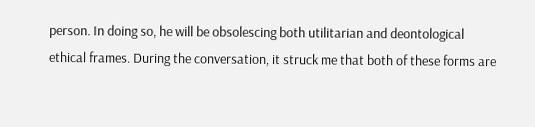person. In doing so, he will be obsolescing both utilitarian and deontological ethical frames. During the conversation, it struck me that both of these forms are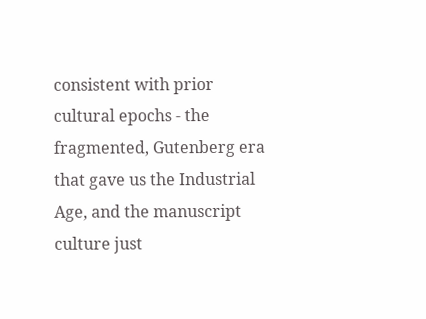consistent with prior cultural epochs - the fragmented, Gutenberg era that gave us the Industrial Age, and the manuscript culture just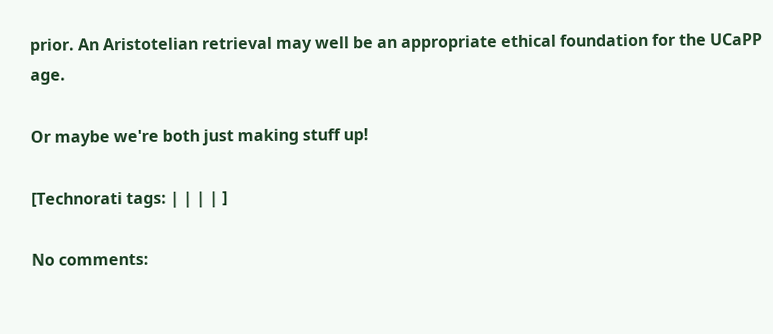prior. An Aristotelian retrieval may well be an appropriate ethical foundation for the UCaPP age.

Or maybe we're both just making stuff up!

[Technorati tags: | | | | ]

No comments: